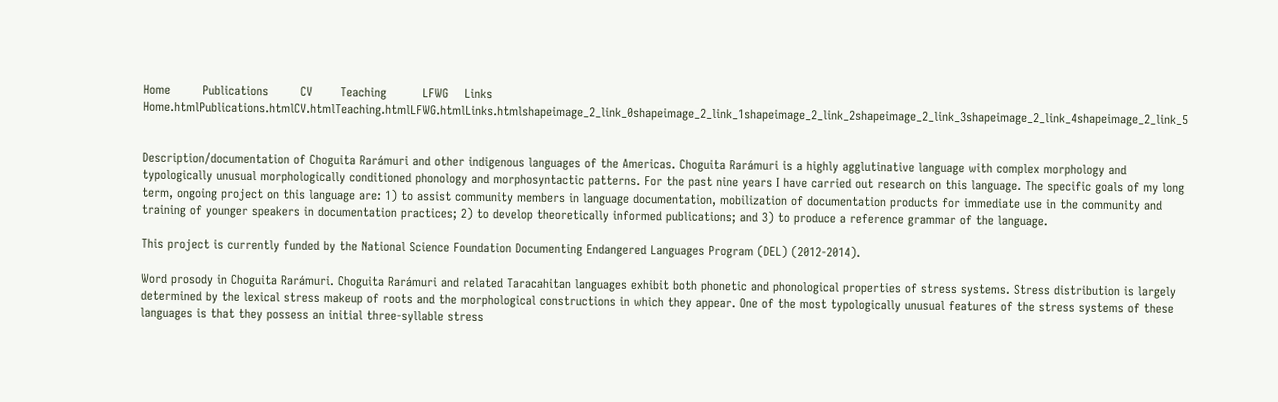Home        Publications        CV       Teaching         LFWG    Links Home.htmlPublications.htmlCV.htmlTeaching.htmlLFWG.htmlLinks.htmlshapeimage_2_link_0shapeimage_2_link_1shapeimage_2_link_2shapeimage_2_link_3shapeimage_2_link_4shapeimage_2_link_5


Description/documentation of Choguita Rarámuri and other indigenous languages of the Americas. Choguita Rarámuri is a highly agglutinative language with complex morphology and typologically unusual morphologically conditioned phonology and morphosyntactic patterns. For the past nine years I have carried out research on this language. The specific goals of my long term, ongoing project on this language are: 1) to assist community members in language documentation, mobilization of documentation products for immediate use in the community and training of younger speakers in documentation practices; 2) to develop theoretically informed publications; and 3) to produce a reference grammar of the language.

This project is currently funded by the National Science Foundation Documenting Endangered Languages Program (DEL) (2012-2014).

Word prosody in Choguita Rarámuri. Choguita Rarámuri and related Taracahitan languages exhibit both phonetic and phonological properties of stress systems. Stress distribution is largely determined by the lexical stress makeup of roots and the morphological constructions in which they appear. One of the most typologically unusual features of the stress systems of these languages is that they possess an initial three-syllable stress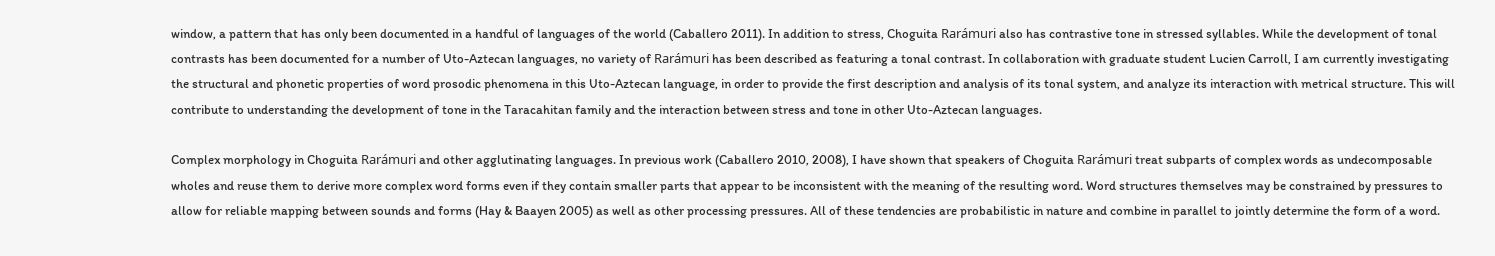window, a pattern that has only been documented in a handful of languages of the world (Caballero 2011). In addition to stress, Choguita Rarámuri also has contrastive tone in stressed syllables. While the development of tonal contrasts has been documented for a number of Uto-Aztecan languages, no variety of Rarámuri has been described as featuring a tonal contrast. In collaboration with graduate student Lucien Carroll, I am currently investigating the structural and phonetic properties of word prosodic phenomena in this Uto-Aztecan language, in order to provide the first description and analysis of its tonal system, and analyze its interaction with metrical structure. This will contribute to understanding the development of tone in the Taracahitan family and the interaction between stress and tone in other Uto-Aztecan languages.

Complex morphology in Choguita Rarámuri and other agglutinating languages. In previous work (Caballero 2010, 2008), I have shown that speakers of Choguita Rarámuri treat subparts of complex words as undecomposable wholes and reuse them to derive more complex word forms even if they contain smaller parts that appear to be inconsistent with the meaning of the resulting word. Word structures themselves may be constrained by pressures to allow for reliable mapping between sounds and forms (Hay & Baayen 2005) as well as other processing pressures. All of these tendencies are probabilistic in nature and combine in parallel to jointly determine the form of a word.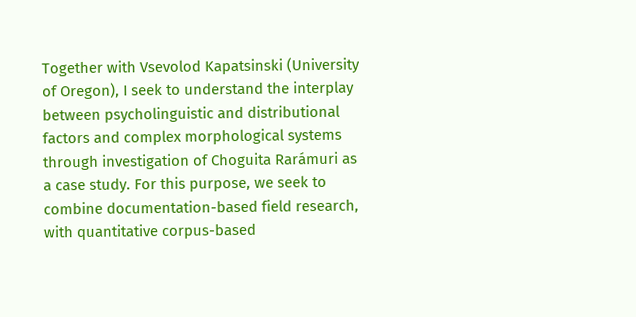Together with Vsevolod Kapatsinski (University of Oregon), I seek to understand the interplay between psycholinguistic and distributional factors and complex morphological systems through investigation of Choguita Rarámuri as a case study. For this purpose, we seek to combine documentation-based field research, with quantitative corpus-based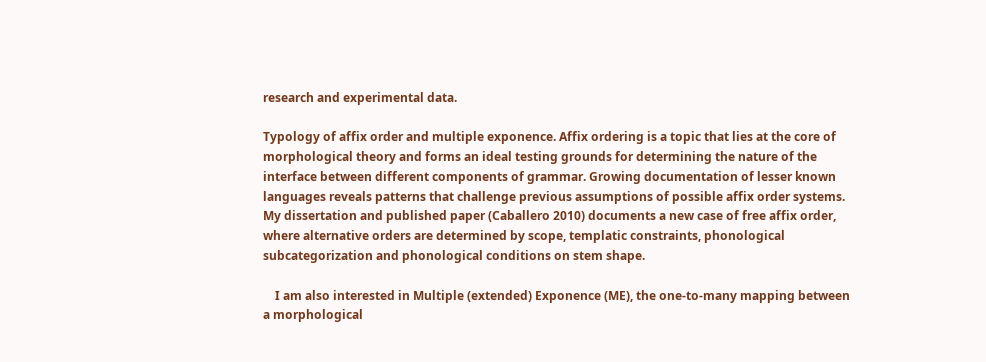research and experimental data.

Typology of affix order and multiple exponence. Affix ordering is a topic that lies at the core of morphological theory and forms an ideal testing grounds for determining the nature of the interface between different components of grammar. Growing documentation of lesser known languages reveals patterns that challenge previous assumptions of possible affix order systems. My dissertation and published paper (Caballero 2010) documents a new case of free affix order, where alternative orders are determined by scope, templatic constraints, phonological subcategorization and phonological conditions on stem shape.

    I am also interested in Multiple (extended) Exponence (ME), the one-to-many mapping between a morphological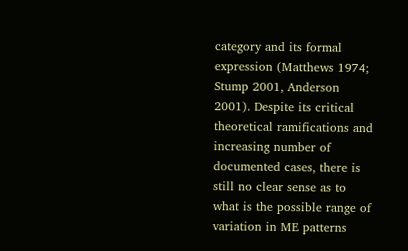category and its formal expression (Matthews 1974; Stump 2001, Anderson 2001). Despite its critical theoretical ramifications and increasing number of documented cases, there is still no clear sense as to what is the possible range of variation in ME patterns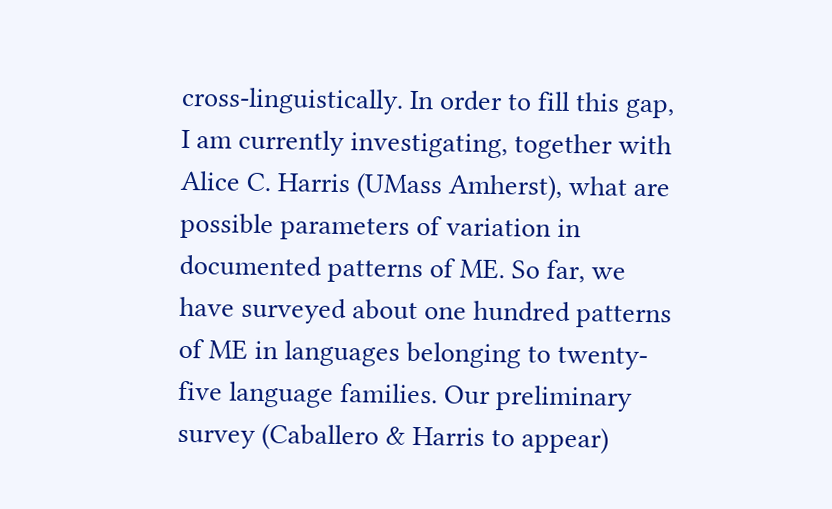cross-linguistically. In order to fill this gap, I am currently investigating, together with Alice C. Harris (UMass Amherst), what are possible parameters of variation in documented patterns of ME. So far, we have surveyed about one hundred patterns of ME in languages belonging to twenty-five language families. Our preliminary survey (Caballero & Harris to appear)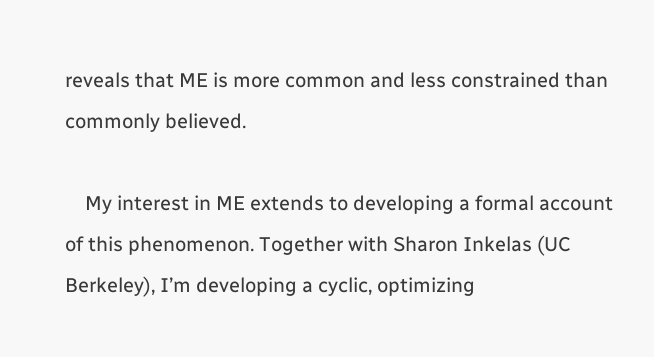reveals that ME is more common and less constrained than commonly believed.

    My interest in ME extends to developing a formal account of this phenomenon. Together with Sharon Inkelas (UC Berkeley), I’m developing a cyclic, optimizing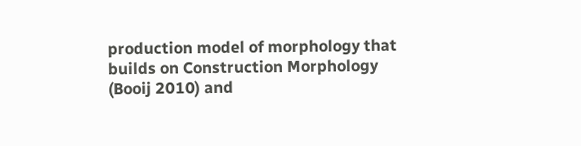production model of morphology that builds on Construction Morphology (Booij 2010) and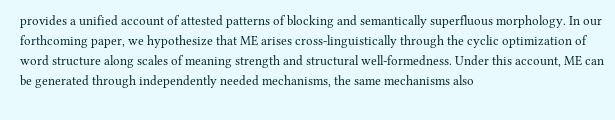provides a unified account of attested patterns of blocking and semantically superfluous morphology. In our forthcoming paper, we hypothesize that ME arises cross-linguistically through the cyclic optimization of word structure along scales of meaning strength and structural well-formedness. Under this account, ME can be generated through independently needed mechanisms, the same mechanisms also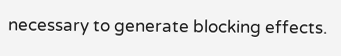necessary to generate blocking effects.